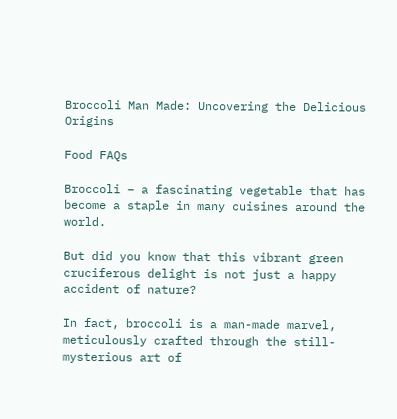Broccoli Man Made: Uncovering the Delicious Origins

Food FAQs

Broccoli – a fascinating vegetable that has become a staple in many cuisines around the world.

But did you know that this vibrant green cruciferous delight is not just a happy accident of nature?

In fact, broccoli is a man-made marvel, meticulously crafted through the still-mysterious art of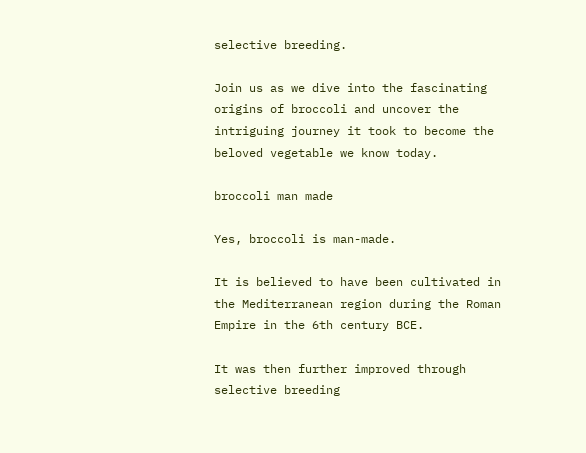selective breeding.

Join us as we dive into the fascinating origins of broccoli and uncover the intriguing journey it took to become the beloved vegetable we know today.

broccoli man made

Yes, broccoli is man-made.

It is believed to have been cultivated in the Mediterranean region during the Roman Empire in the 6th century BCE.

It was then further improved through selective breeding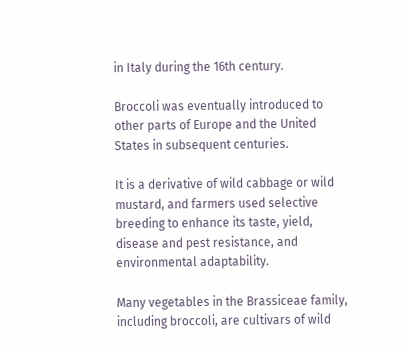in Italy during the 16th century.

Broccoli was eventually introduced to other parts of Europe and the United States in subsequent centuries.

It is a derivative of wild cabbage or wild mustard, and farmers used selective breeding to enhance its taste, yield, disease and pest resistance, and environmental adaptability.

Many vegetables in the Brassiceae family, including broccoli, are cultivars of wild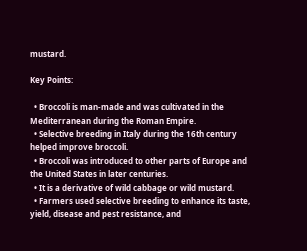mustard.

Key Points:

  • Broccoli is man-made and was cultivated in the Mediterranean during the Roman Empire.
  • Selective breeding in Italy during the 16th century helped improve broccoli.
  • Broccoli was introduced to other parts of Europe and the United States in later centuries.
  • It is a derivative of wild cabbage or wild mustard.
  • Farmers used selective breeding to enhance its taste, yield, disease and pest resistance, and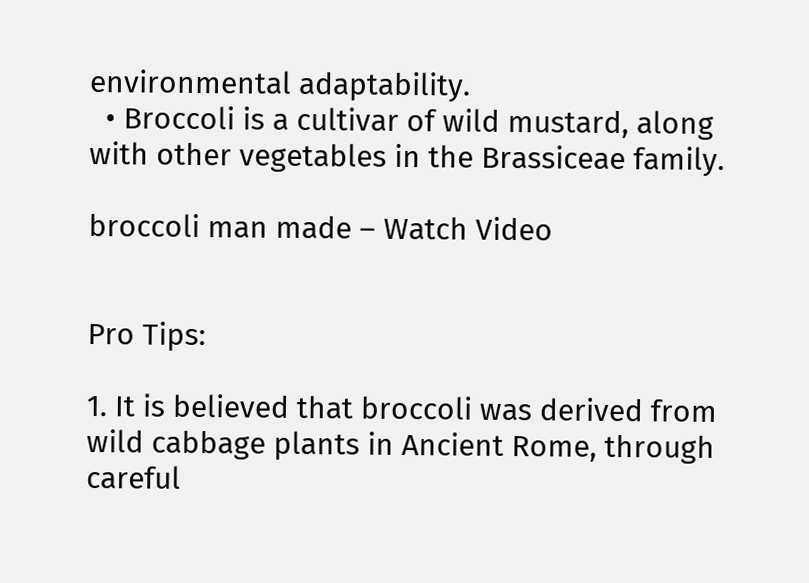environmental adaptability.
  • Broccoli is a cultivar of wild mustard, along with other vegetables in the Brassiceae family.

broccoli man made – Watch Video


Pro Tips:

1. It is believed that broccoli was derived from wild cabbage plants in Ancient Rome, through careful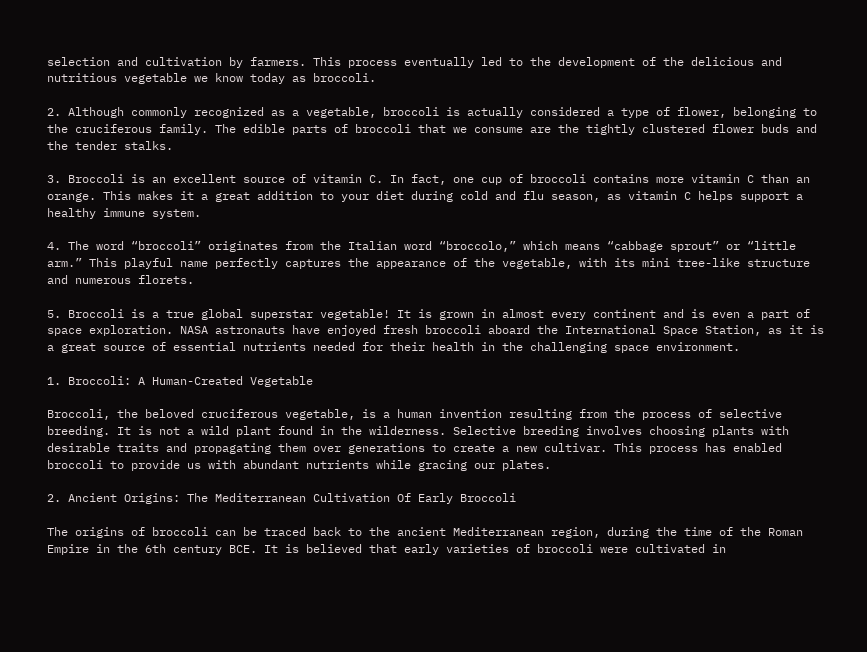selection and cultivation by farmers. This process eventually led to the development of the delicious and nutritious vegetable we know today as broccoli.

2. Although commonly recognized as a vegetable, broccoli is actually considered a type of flower, belonging to the cruciferous family. The edible parts of broccoli that we consume are the tightly clustered flower buds and the tender stalks.

3. Broccoli is an excellent source of vitamin C. In fact, one cup of broccoli contains more vitamin C than an orange. This makes it a great addition to your diet during cold and flu season, as vitamin C helps support a healthy immune system.

4. The word “broccoli” originates from the Italian word “broccolo,” which means “cabbage sprout” or “little arm.” This playful name perfectly captures the appearance of the vegetable, with its mini tree-like structure and numerous florets.

5. Broccoli is a true global superstar vegetable! It is grown in almost every continent and is even a part of space exploration. NASA astronauts have enjoyed fresh broccoli aboard the International Space Station, as it is a great source of essential nutrients needed for their health in the challenging space environment.

1. Broccoli: A Human-Created Vegetable

Broccoli, the beloved cruciferous vegetable, is a human invention resulting from the process of selective breeding. It is not a wild plant found in the wilderness. Selective breeding involves choosing plants with desirable traits and propagating them over generations to create a new cultivar. This process has enabled broccoli to provide us with abundant nutrients while gracing our plates.

2. Ancient Origins: The Mediterranean Cultivation Of Early Broccoli

The origins of broccoli can be traced back to the ancient Mediterranean region, during the time of the Roman Empire in the 6th century BCE. It is believed that early varieties of broccoli were cultivated in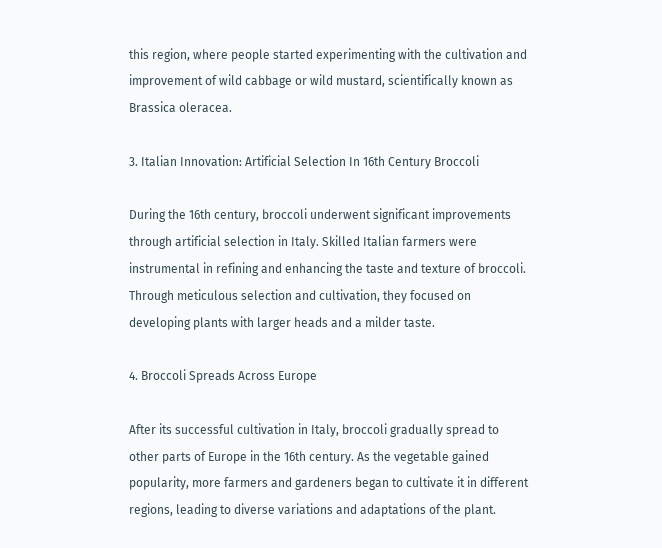this region, where people started experimenting with the cultivation and improvement of wild cabbage or wild mustard, scientifically known as Brassica oleracea.

3. Italian Innovation: Artificial Selection In 16th Century Broccoli

During the 16th century, broccoli underwent significant improvements through artificial selection in Italy. Skilled Italian farmers were instrumental in refining and enhancing the taste and texture of broccoli. Through meticulous selection and cultivation, they focused on developing plants with larger heads and a milder taste.

4. Broccoli Spreads Across Europe

After its successful cultivation in Italy, broccoli gradually spread to other parts of Europe in the 16th century. As the vegetable gained popularity, more farmers and gardeners began to cultivate it in different regions, leading to diverse variations and adaptations of the plant.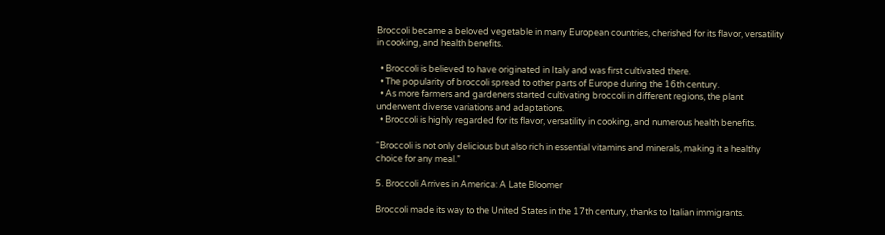Broccoli became a beloved vegetable in many European countries, cherished for its flavor, versatility in cooking, and health benefits.

  • Broccoli is believed to have originated in Italy and was first cultivated there.
  • The popularity of broccoli spread to other parts of Europe during the 16th century.
  • As more farmers and gardeners started cultivating broccoli in different regions, the plant underwent diverse variations and adaptations.
  • Broccoli is highly regarded for its flavor, versatility in cooking, and numerous health benefits.

“Broccoli is not only delicious but also rich in essential vitamins and minerals, making it a healthy choice for any meal.”

5. Broccoli Arrives in America: A Late Bloomer

Broccoli made its way to the United States in the 17th century, thanks to Italian immigrants.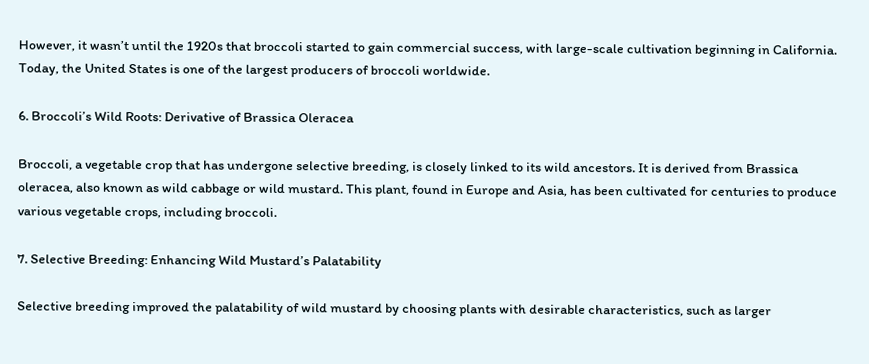However, it wasn’t until the 1920s that broccoli started to gain commercial success, with large-scale cultivation beginning in California. Today, the United States is one of the largest producers of broccoli worldwide.

6. Broccoli’s Wild Roots: Derivative of Brassica Oleracea

Broccoli, a vegetable crop that has undergone selective breeding, is closely linked to its wild ancestors. It is derived from Brassica oleracea, also known as wild cabbage or wild mustard. This plant, found in Europe and Asia, has been cultivated for centuries to produce various vegetable crops, including broccoli.

7. Selective Breeding: Enhancing Wild Mustard’s Palatability

Selective breeding improved the palatability of wild mustard by choosing plants with desirable characteristics, such as larger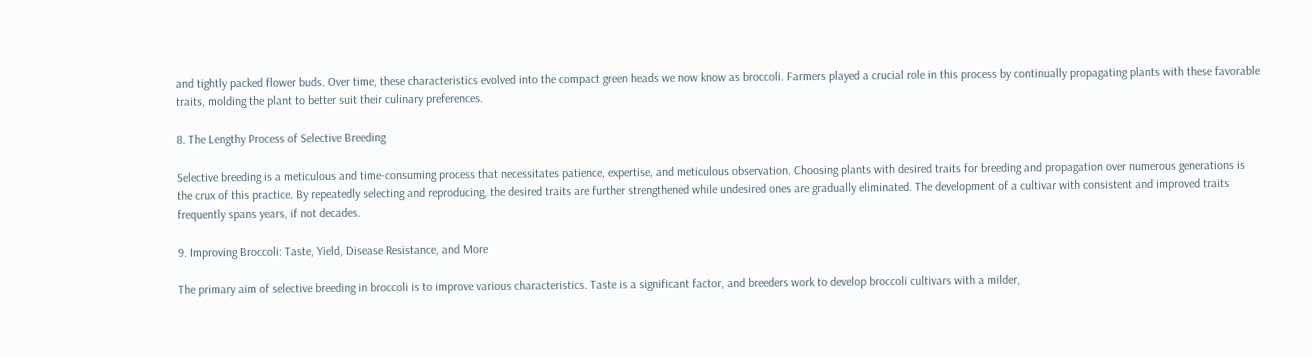and tightly packed flower buds. Over time, these characteristics evolved into the compact green heads we now know as broccoli. Farmers played a crucial role in this process by continually propagating plants with these favorable traits, molding the plant to better suit their culinary preferences.

8. The Lengthy Process of Selective Breeding

Selective breeding is a meticulous and time-consuming process that necessitates patience, expertise, and meticulous observation. Choosing plants with desired traits for breeding and propagation over numerous generations is the crux of this practice. By repeatedly selecting and reproducing, the desired traits are further strengthened while undesired ones are gradually eliminated. The development of a cultivar with consistent and improved traits frequently spans years, if not decades.

9. Improving Broccoli: Taste, Yield, Disease Resistance, and More

The primary aim of selective breeding in broccoli is to improve various characteristics. Taste is a significant factor, and breeders work to develop broccoli cultivars with a milder,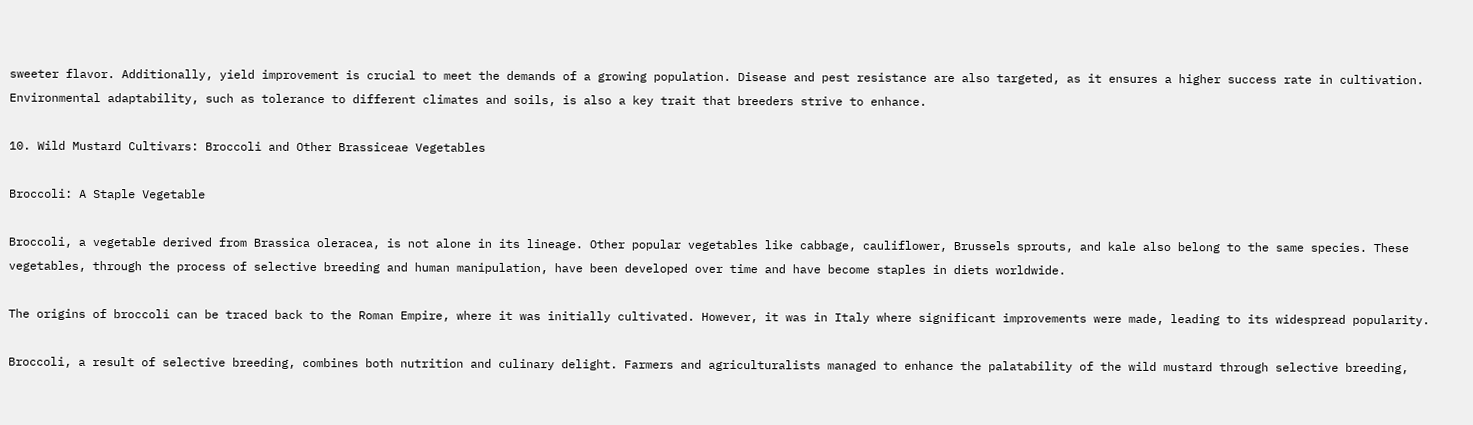sweeter flavor. Additionally, yield improvement is crucial to meet the demands of a growing population. Disease and pest resistance are also targeted, as it ensures a higher success rate in cultivation. Environmental adaptability, such as tolerance to different climates and soils, is also a key trait that breeders strive to enhance.

10. Wild Mustard Cultivars: Broccoli and Other Brassiceae Vegetables

Broccoli: A Staple Vegetable

Broccoli, a vegetable derived from Brassica oleracea, is not alone in its lineage. Other popular vegetables like cabbage, cauliflower, Brussels sprouts, and kale also belong to the same species. These vegetables, through the process of selective breeding and human manipulation, have been developed over time and have become staples in diets worldwide.

The origins of broccoli can be traced back to the Roman Empire, where it was initially cultivated. However, it was in Italy where significant improvements were made, leading to its widespread popularity.

Broccoli, a result of selective breeding, combines both nutrition and culinary delight. Farmers and agriculturalists managed to enhance the palatability of the wild mustard through selective breeding,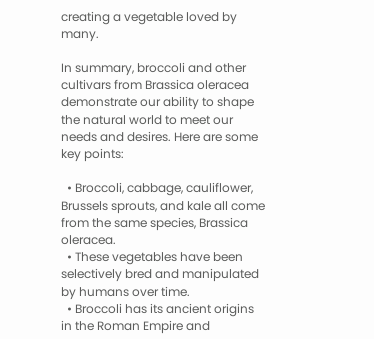creating a vegetable loved by many.

In summary, broccoli and other cultivars from Brassica oleracea demonstrate our ability to shape the natural world to meet our needs and desires. Here are some key points:

  • Broccoli, cabbage, cauliflower, Brussels sprouts, and kale all come from the same species, Brassica oleracea.
  • These vegetables have been selectively bred and manipulated by humans over time.
  • Broccoli has its ancient origins in the Roman Empire and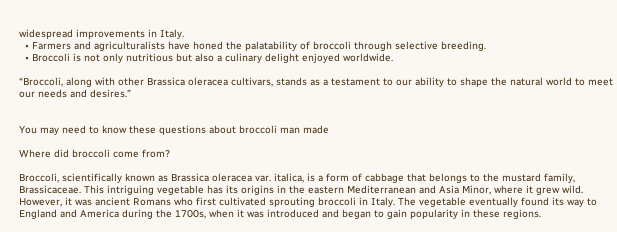widespread improvements in Italy.
  • Farmers and agriculturalists have honed the palatability of broccoli through selective breeding.
  • Broccoli is not only nutritious but also a culinary delight enjoyed worldwide.

“Broccoli, along with other Brassica oleracea cultivars, stands as a testament to our ability to shape the natural world to meet our needs and desires.”


You may need to know these questions about broccoli man made

Where did broccoli come from?

Broccoli, scientifically known as Brassica oleracea var. italica, is a form of cabbage that belongs to the mustard family, Brassicaceae. This intriguing vegetable has its origins in the eastern Mediterranean and Asia Minor, where it grew wild. However, it was ancient Romans who first cultivated sprouting broccoli in Italy. The vegetable eventually found its way to England and America during the 1700s, when it was introduced and began to gain popularity in these regions.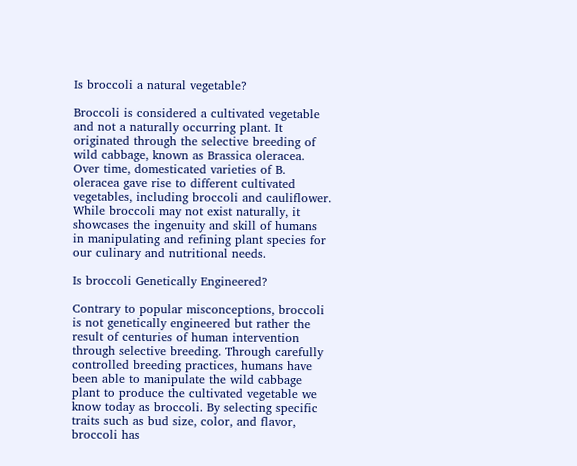Is broccoli a natural vegetable?

Broccoli is considered a cultivated vegetable and not a naturally occurring plant. It originated through the selective breeding of wild cabbage, known as Brassica oleracea. Over time, domesticated varieties of B. oleracea gave rise to different cultivated vegetables, including broccoli and cauliflower. While broccoli may not exist naturally, it showcases the ingenuity and skill of humans in manipulating and refining plant species for our culinary and nutritional needs.

Is broccoli Genetically Engineered?

Contrary to popular misconceptions, broccoli is not genetically engineered but rather the result of centuries of human intervention through selective breeding. Through carefully controlled breeding practices, humans have been able to manipulate the wild cabbage plant to produce the cultivated vegetable we know today as broccoli. By selecting specific traits such as bud size, color, and flavor, broccoli has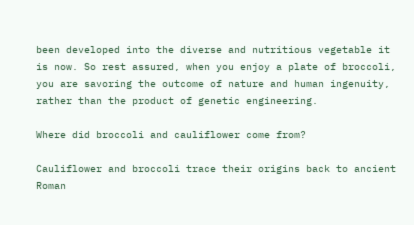been developed into the diverse and nutritious vegetable it is now. So rest assured, when you enjoy a plate of broccoli, you are savoring the outcome of nature and human ingenuity, rather than the product of genetic engineering.

Where did broccoli and cauliflower come from?

Cauliflower and broccoli trace their origins back to ancient Roman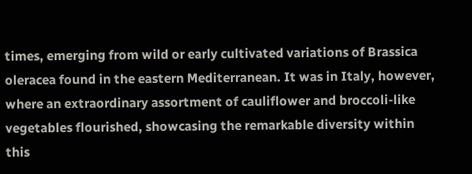times, emerging from wild or early cultivated variations of Brassica oleracea found in the eastern Mediterranean. It was in Italy, however, where an extraordinary assortment of cauliflower and broccoli-like vegetables flourished, showcasing the remarkable diversity within this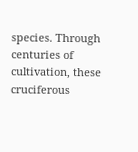species. Through centuries of cultivation, these cruciferous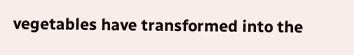vegetables have transformed into the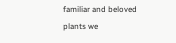familiar and beloved plants we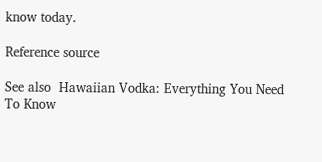know today.

Reference source

See also  Hawaiian Vodka: Everything You Need To Know